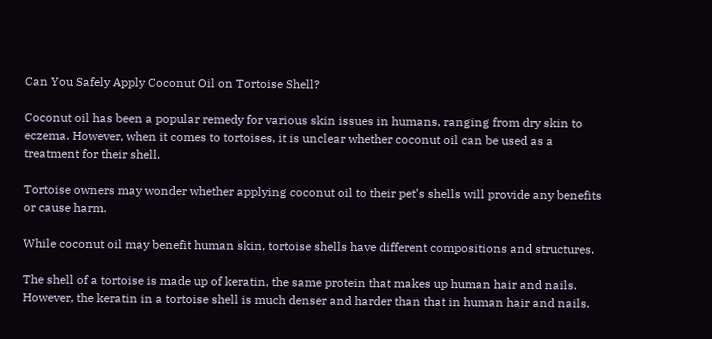Can You Safely Apply Coconut Oil on Tortoise Shell?

Coconut oil has been a popular remedy for various skin issues in humans, ranging from dry skin to eczema. However, when it comes to tortoises, it is unclear whether coconut oil can be used as a treatment for their shell.

Tortoise owners may wonder whether applying coconut oil to their pet’s shells will provide any benefits or cause harm.

While coconut oil may benefit human skin, tortoise shells have different compositions and structures.

The shell of a tortoise is made up of keratin, the same protein that makes up human hair and nails. However, the keratin in a tortoise shell is much denser and harder than that in human hair and nails.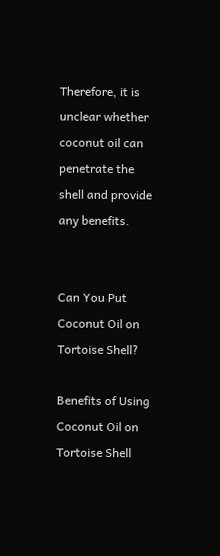Therefore, it is unclear whether coconut oil can penetrate the shell and provide any benefits.


Can You Put Coconut Oil on Tortoise Shell?

Benefits of Using Coconut Oil on Tortoise Shell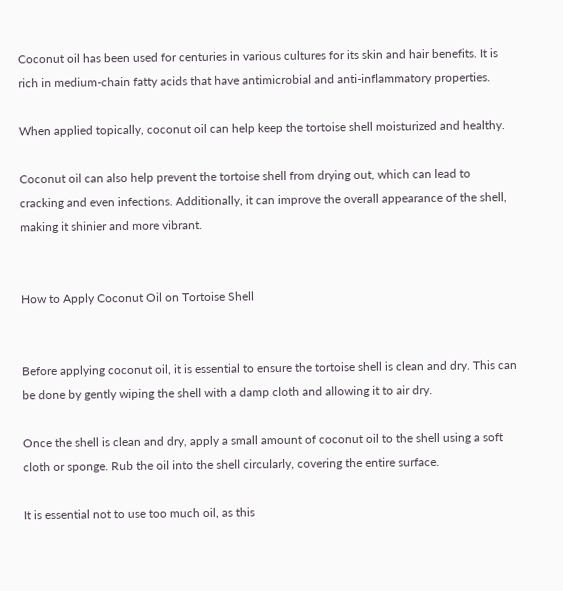Coconut oil has been used for centuries in various cultures for its skin and hair benefits. It is rich in medium-chain fatty acids that have antimicrobial and anti-inflammatory properties.

When applied topically, coconut oil can help keep the tortoise shell moisturized and healthy.

Coconut oil can also help prevent the tortoise shell from drying out, which can lead to cracking and even infections. Additionally, it can improve the overall appearance of the shell, making it shinier and more vibrant.


How to Apply Coconut Oil on Tortoise Shell


Before applying coconut oil, it is essential to ensure the tortoise shell is clean and dry. This can be done by gently wiping the shell with a damp cloth and allowing it to air dry.

Once the shell is clean and dry, apply a small amount of coconut oil to the shell using a soft cloth or sponge. Rub the oil into the shell circularly, covering the entire surface.

It is essential not to use too much oil, as this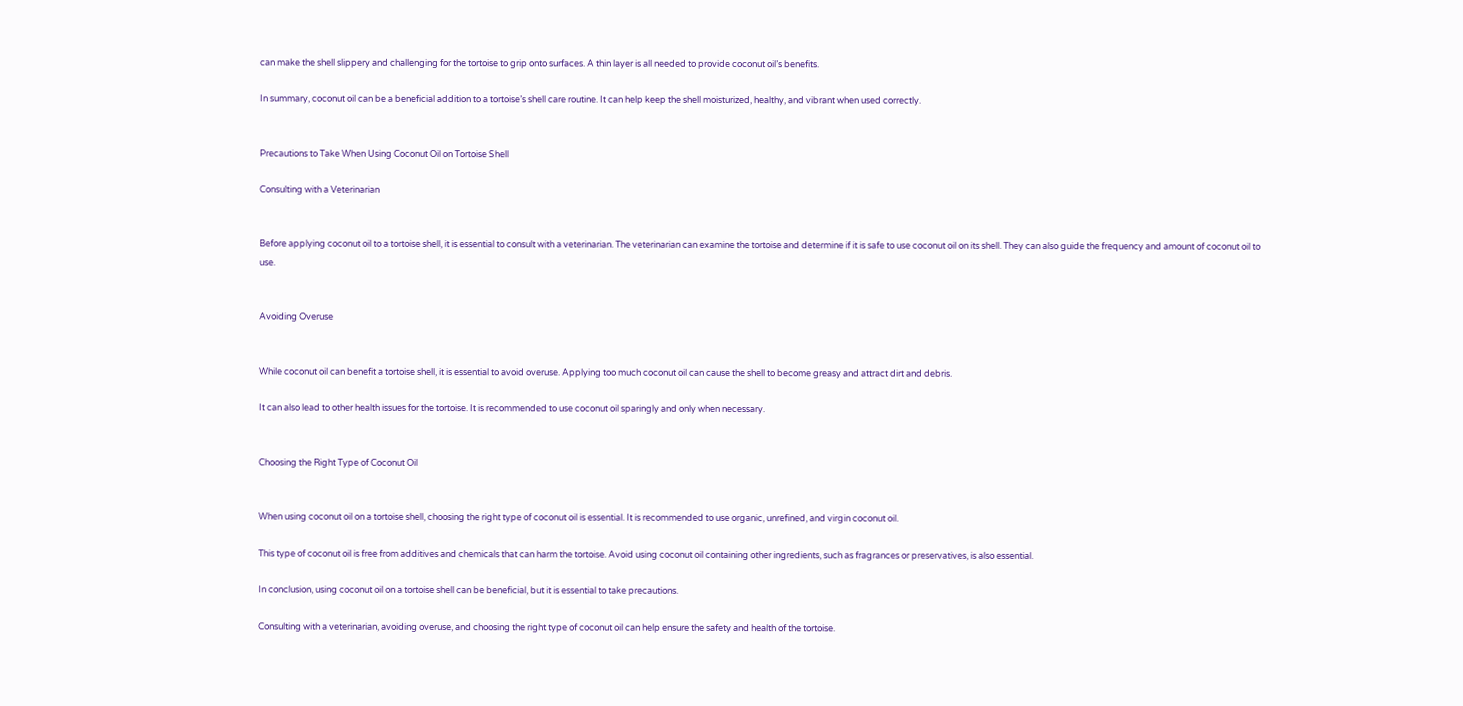can make the shell slippery and challenging for the tortoise to grip onto surfaces. A thin layer is all needed to provide coconut oil’s benefits.

In summary, coconut oil can be a beneficial addition to a tortoise’s shell care routine. It can help keep the shell moisturized, healthy, and vibrant when used correctly.


Precautions to Take When Using Coconut Oil on Tortoise Shell

Consulting with a Veterinarian


Before applying coconut oil to a tortoise shell, it is essential to consult with a veterinarian. The veterinarian can examine the tortoise and determine if it is safe to use coconut oil on its shell. They can also guide the frequency and amount of coconut oil to use.


Avoiding Overuse


While coconut oil can benefit a tortoise shell, it is essential to avoid overuse. Applying too much coconut oil can cause the shell to become greasy and attract dirt and debris.

It can also lead to other health issues for the tortoise. It is recommended to use coconut oil sparingly and only when necessary.


Choosing the Right Type of Coconut Oil


When using coconut oil on a tortoise shell, choosing the right type of coconut oil is essential. It is recommended to use organic, unrefined, and virgin coconut oil.

This type of coconut oil is free from additives and chemicals that can harm the tortoise. Avoid using coconut oil containing other ingredients, such as fragrances or preservatives, is also essential.

In conclusion, using coconut oil on a tortoise shell can be beneficial, but it is essential to take precautions.

Consulting with a veterinarian, avoiding overuse, and choosing the right type of coconut oil can help ensure the safety and health of the tortoise.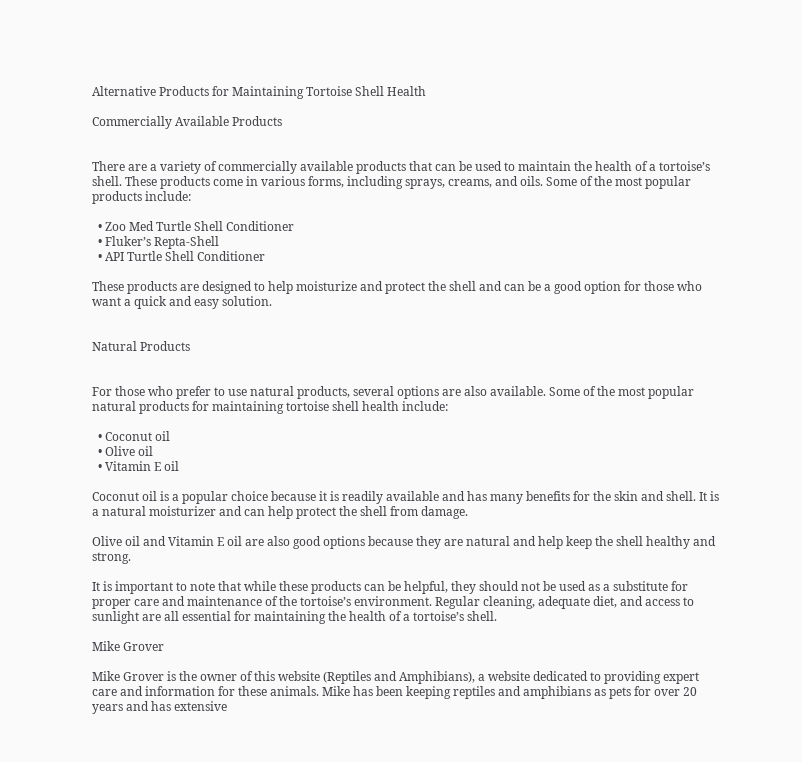Alternative Products for Maintaining Tortoise Shell Health

Commercially Available Products


There are a variety of commercially available products that can be used to maintain the health of a tortoise’s shell. These products come in various forms, including sprays, creams, and oils. Some of the most popular products include:

  • Zoo Med Turtle Shell Conditioner
  • Fluker’s Repta-Shell
  • API Turtle Shell Conditioner

These products are designed to help moisturize and protect the shell and can be a good option for those who want a quick and easy solution.


Natural Products


For those who prefer to use natural products, several options are also available. Some of the most popular natural products for maintaining tortoise shell health include:

  • Coconut oil
  • Olive oil
  • Vitamin E oil

Coconut oil is a popular choice because it is readily available and has many benefits for the skin and shell. It is a natural moisturizer and can help protect the shell from damage.

Olive oil and Vitamin E oil are also good options because they are natural and help keep the shell healthy and strong.

It is important to note that while these products can be helpful, they should not be used as a substitute for proper care and maintenance of the tortoise’s environment. Regular cleaning, adequate diet, and access to sunlight are all essential for maintaining the health of a tortoise’s shell.

Mike Grover

Mike Grover is the owner of this website (Reptiles and Amphibians), a website dedicated to providing expert care and information for these animals. Mike has been keeping reptiles and amphibians as pets for over 20 years and has extensive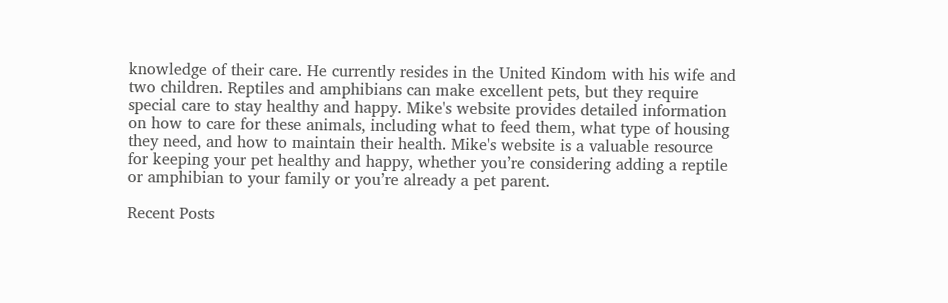knowledge of their care. He currently resides in the United Kindom with his wife and two children. Reptiles and amphibians can make excellent pets, but they require special care to stay healthy and happy. Mike's website provides detailed information on how to care for these animals, including what to feed them, what type of housing they need, and how to maintain their health. Mike's website is a valuable resource for keeping your pet healthy and happy, whether you’re considering adding a reptile or amphibian to your family or you’re already a pet parent.

Recent Posts